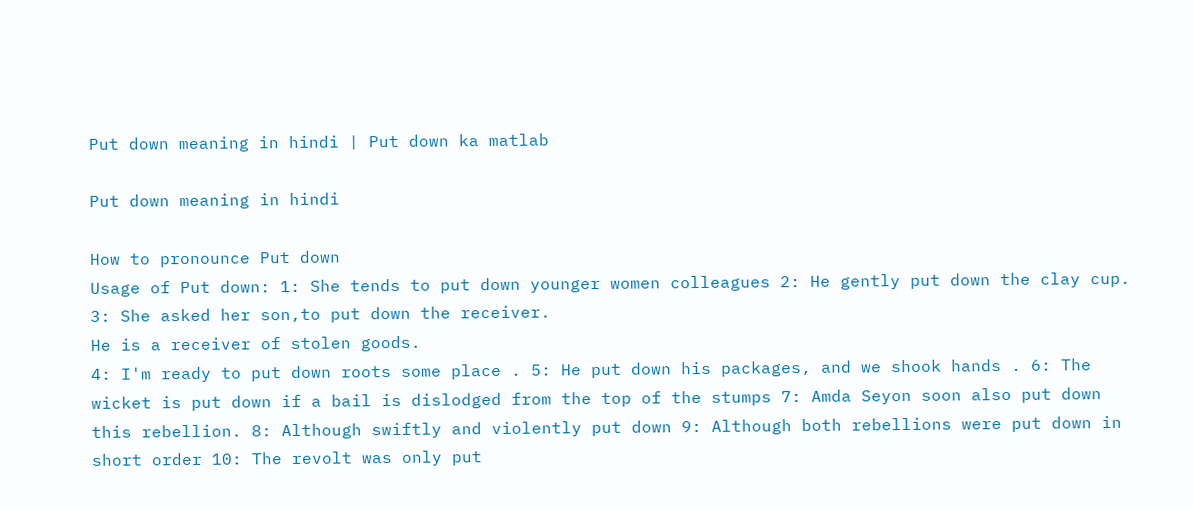Put down meaning in hindi | Put down ka matlab

Put down meaning in hindi

How to pronounce Put down
Usage of Put down: 1: She tends to put down younger women colleagues 2: He gently put down the clay cup. 3: She asked her son,to put down the receiver.
He is a receiver of stolen goods.
4: I'm ready to put down roots some place . 5: He put down his packages, and we shook hands . 6: The wicket is put down if a bail is dislodged from the top of the stumps 7: Amda Seyon soon also put down this rebellion. 8: Although swiftly and violently put down 9: Although both rebellions were put down in short order 10: The revolt was only put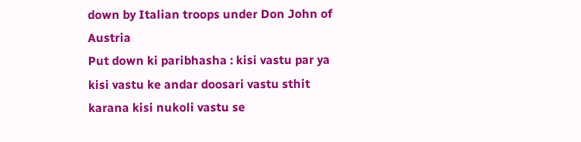down by Italian troops under Don John of Austria
Put down ki paribhasha : kisi vastu par ya kisi vastu ke andar doosari vastu sthit karana kisi nukoli vastu se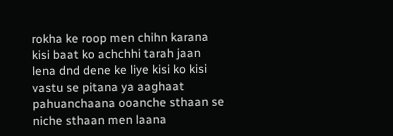rokha ke roop men chihn karana kisi baat ko achchhi tarah jaan lena dnd dene ke liye kisi ko kisi vastu se pitana ya aaghaat pahuanchaana ooanche sthaan se niche sthaan men laana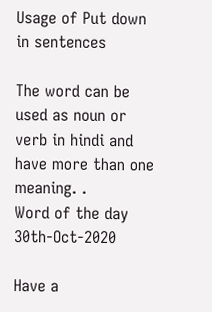Usage of Put down in sentences

The word can be used as noun or verb in hindi and have more than one meaning. .
Word of the day 30th-Oct-2020

Have a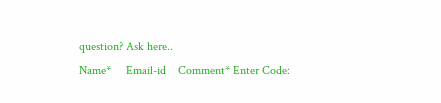question? Ask here..
Name*     Email-id    Comment* Enter Code: